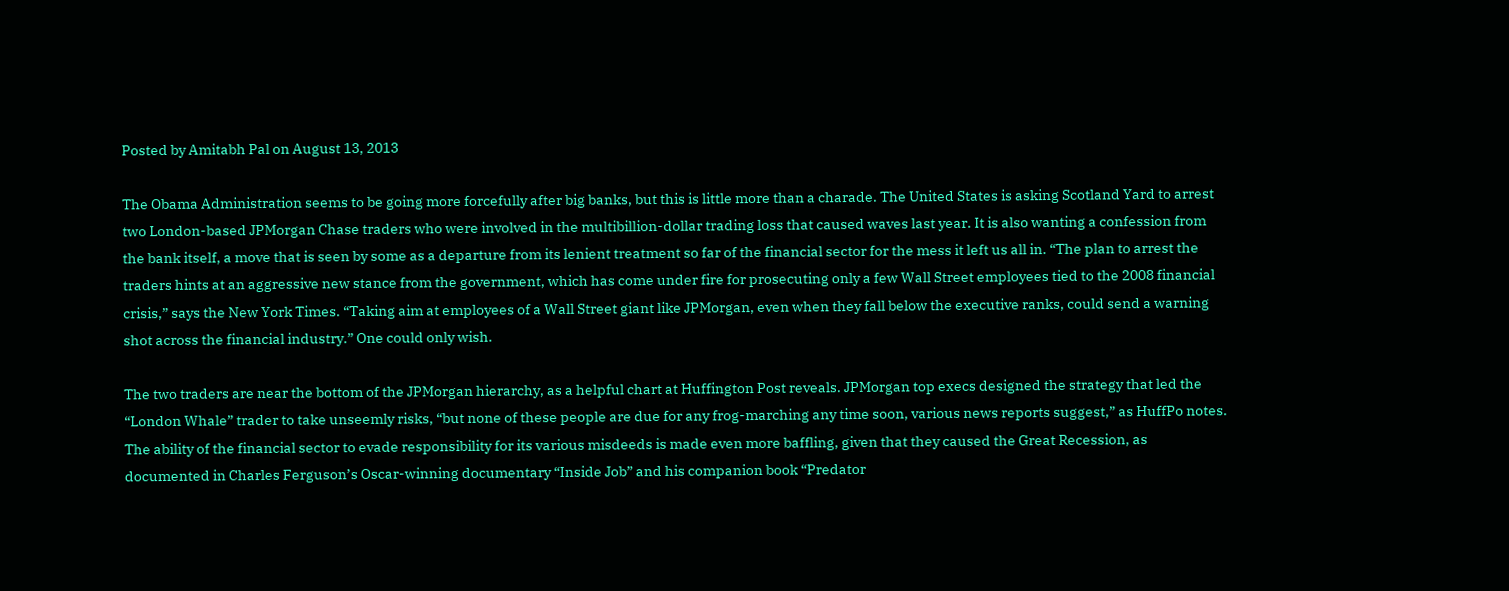Posted by Amitabh Pal on August 13, 2013

The Obama Administration seems to be going more forcefully after big banks, but this is little more than a charade. The United States is asking Scotland Yard to arrest two London-based JPMorgan Chase traders who were involved in the multibillion-dollar trading loss that caused waves last year. It is also wanting a confession from the bank itself, a move that is seen by some as a departure from its lenient treatment so far of the financial sector for the mess it left us all in. “The plan to arrest the traders hints at an aggressive new stance from the government, which has come under fire for prosecuting only a few Wall Street employees tied to the 2008 financial crisis,” says the New York Times. “Taking aim at employees of a Wall Street giant like JPMorgan, even when they fall below the executive ranks, could send a warning shot across the financial industry.” One could only wish.

The two traders are near the bottom of the JPMorgan hierarchy, as a helpful chart at Huffington Post reveals. JPMorgan top execs designed the strategy that led the “London Whale” trader to take unseemly risks, “but none of these people are due for any frog-marching any time soon, various news reports suggest,” as HuffPo notes. The ability of the financial sector to evade responsibility for its various misdeeds is made even more baffling, given that they caused the Great Recession, as documented in Charles Ferguson’s Oscar-winning documentary “Inside Job” and his companion book “Predator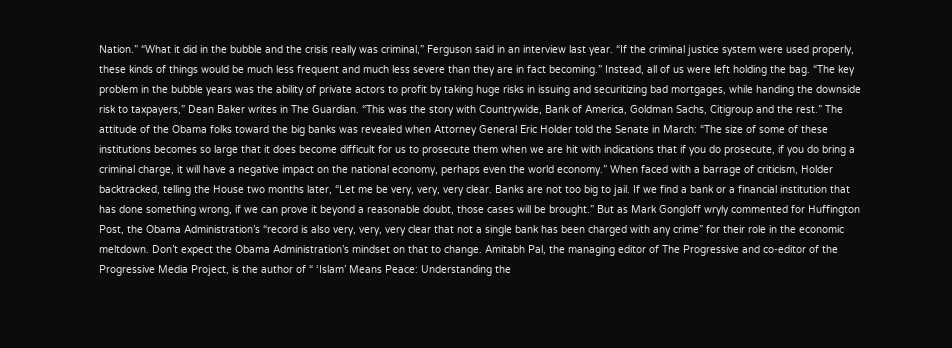Nation.” “What it did in the bubble and the crisis really was criminal,” Ferguson said in an interview last year. “If the criminal justice system were used properly, these kinds of things would be much less frequent and much less severe than they are in fact becoming.” Instead, all of us were left holding the bag. “The key problem in the bubble years was the ability of private actors to profit by taking huge risks in issuing and securitizing bad mortgages, while handing the downside risk to taxpayers,” Dean Baker writes in The Guardian. “This was the story with Countrywide, Bank of America, Goldman Sachs, Citigroup and the rest.” The attitude of the Obama folks toward the big banks was revealed when Attorney General Eric Holder told the Senate in March: “The size of some of these institutions becomes so large that it does become difficult for us to prosecute them when we are hit with indications that if you do prosecute, if you do bring a criminal charge, it will have a negative impact on the national economy, perhaps even the world economy.” When faced with a barrage of criticism, Holder backtracked, telling the House two months later, “Let me be very, very, very clear. Banks are not too big to jail. If we find a bank or a financial institution that has done something wrong, if we can prove it beyond a reasonable doubt, those cases will be brought.” But as Mark Gongloff wryly commented for Huffington Post, the Obama Administration’s “record is also very, very, very clear that not a single bank has been charged with any crime” for their role in the economic meltdown. Don’t expect the Obama Administration’s mindset on that to change. Amitabh Pal, the managing editor of The Progressive and co-editor of the Progressive Media Project, is the author of “ ‘Islam’ Means Peace: Understanding the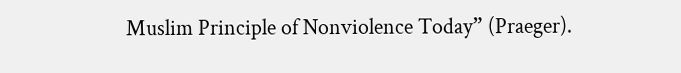Muslim Principle of Nonviolence Today” (Praeger).